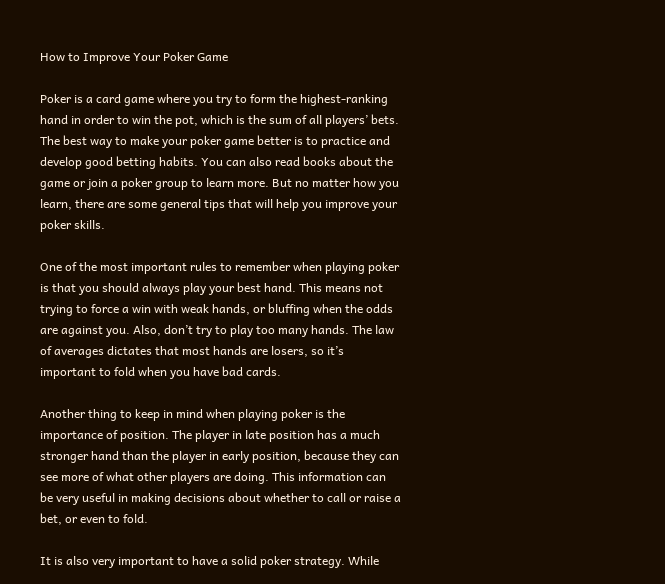How to Improve Your Poker Game

Poker is a card game where you try to form the highest-ranking hand in order to win the pot, which is the sum of all players’ bets. The best way to make your poker game better is to practice and develop good betting habits. You can also read books about the game or join a poker group to learn more. But no matter how you learn, there are some general tips that will help you improve your poker skills.

One of the most important rules to remember when playing poker is that you should always play your best hand. This means not trying to force a win with weak hands, or bluffing when the odds are against you. Also, don’t try to play too many hands. The law of averages dictates that most hands are losers, so it’s important to fold when you have bad cards.

Another thing to keep in mind when playing poker is the importance of position. The player in late position has a much stronger hand than the player in early position, because they can see more of what other players are doing. This information can be very useful in making decisions about whether to call or raise a bet, or even to fold.

It is also very important to have a solid poker strategy. While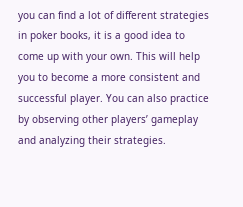you can find a lot of different strategies in poker books, it is a good idea to come up with your own. This will help you to become a more consistent and successful player. You can also practice by observing other players’ gameplay and analyzing their strategies.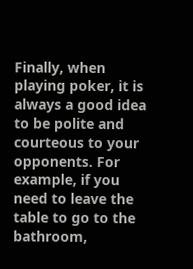Finally, when playing poker, it is always a good idea to be polite and courteous to your opponents. For example, if you need to leave the table to go to the bathroom,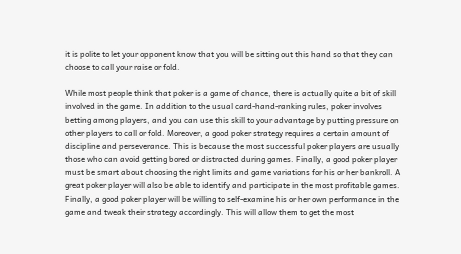it is polite to let your opponent know that you will be sitting out this hand so that they can choose to call your raise or fold.

While most people think that poker is a game of chance, there is actually quite a bit of skill involved in the game. In addition to the usual card-hand-ranking rules, poker involves betting among players, and you can use this skill to your advantage by putting pressure on other players to call or fold. Moreover, a good poker strategy requires a certain amount of discipline and perseverance. This is because the most successful poker players are usually those who can avoid getting bored or distracted during games. Finally, a good poker player must be smart about choosing the right limits and game variations for his or her bankroll. A great poker player will also be able to identify and participate in the most profitable games. Finally, a good poker player will be willing to self-examine his or her own performance in the game and tweak their strategy accordingly. This will allow them to get the most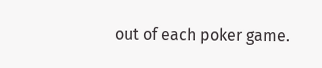out of each poker game.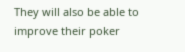They will also be able to improve their poker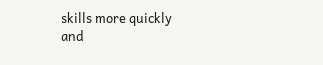skills more quickly and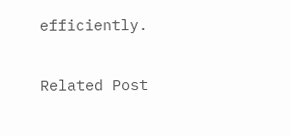efficiently.

Related Post